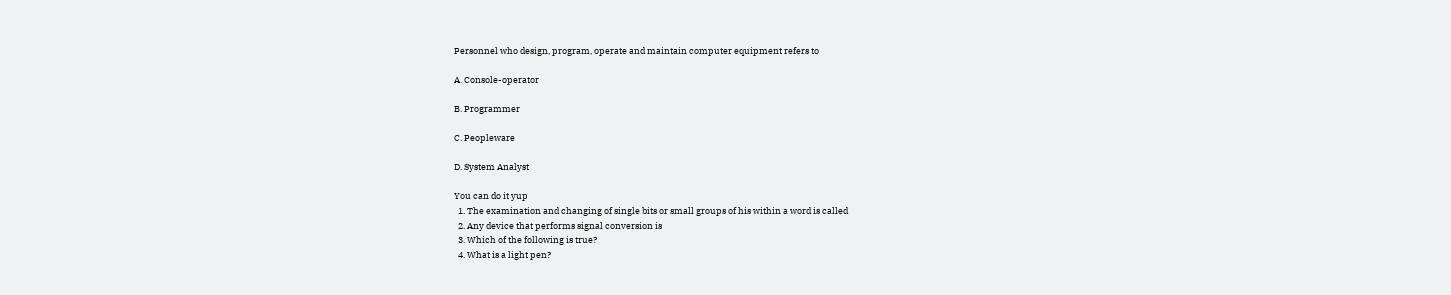Personnel who design, program, operate and maintain computer equipment refers to

A. Console-operator

B. Programmer

C. Peopleware

D. System Analyst

You can do it yup
  1. The examination and changing of single bits or small groups of his within a word is called
  2. Any device that performs signal conversion is
  3. Which of the following is true?
  4. What is a light pen?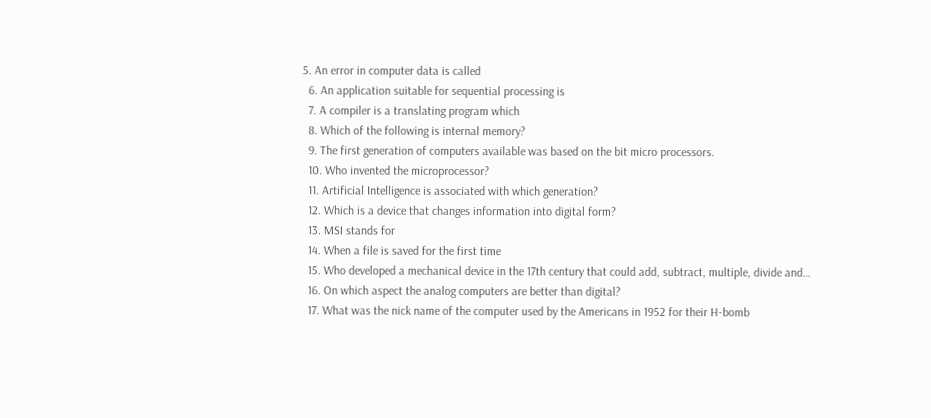5. An error in computer data is called
  6. An application suitable for sequential processing is
  7. A compiler is a translating program which
  8. Which of the following is internal memory?
  9. The first generation of computers available was based on the bit micro processors.
  10. Who invented the microprocessor?
  11. Artificial Intelligence is associated with which generation?
  12. Which is a device that changes information into digital form?
  13. MSI stands for
  14. When a file is saved for the first time
  15. Who developed a mechanical device in the 17th century that could add, subtract, multiple, divide and…
  16. On which aspect the analog computers are better than digital?
  17. What was the nick name of the computer used by the Americans in 1952 for their H-bomb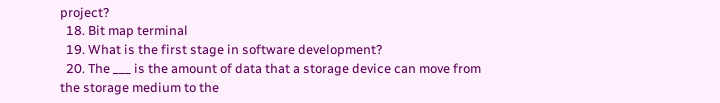project?
  18. Bit map terminal
  19. What is the first stage in software development?
  20. The ___ is the amount of data that a storage device can move from the storage medium to the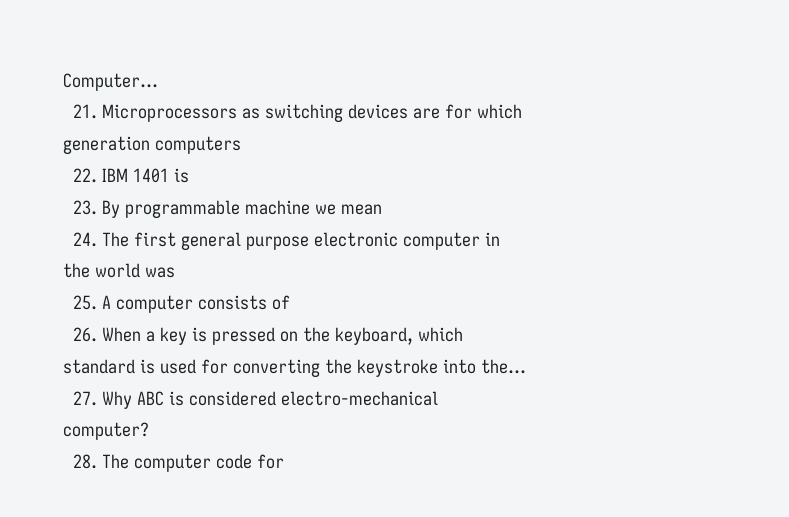Computer…
  21. Microprocessors as switching devices are for which generation computers
  22. IBM 1401 is
  23. By programmable machine we mean
  24. The first general purpose electronic computer in the world was
  25. A computer consists of
  26. When a key is pressed on the keyboard, which standard is used for converting the keystroke into the…
  27. Why ABC is considered electro-mechanical computer?
  28. The computer code for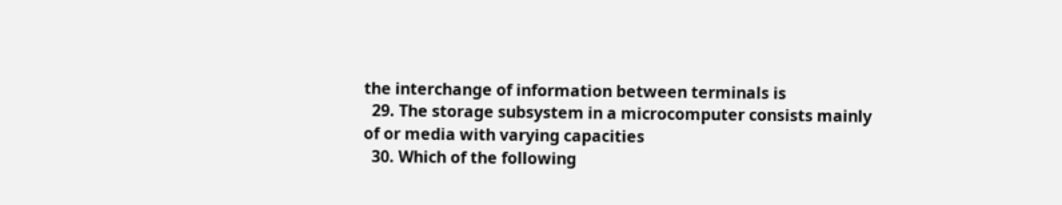the interchange of information between terminals is
  29. The storage subsystem in a microcomputer consists mainly of or media with varying capacities
  30. Which of the following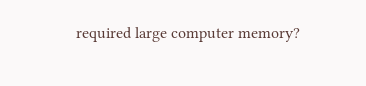required large computer memory?